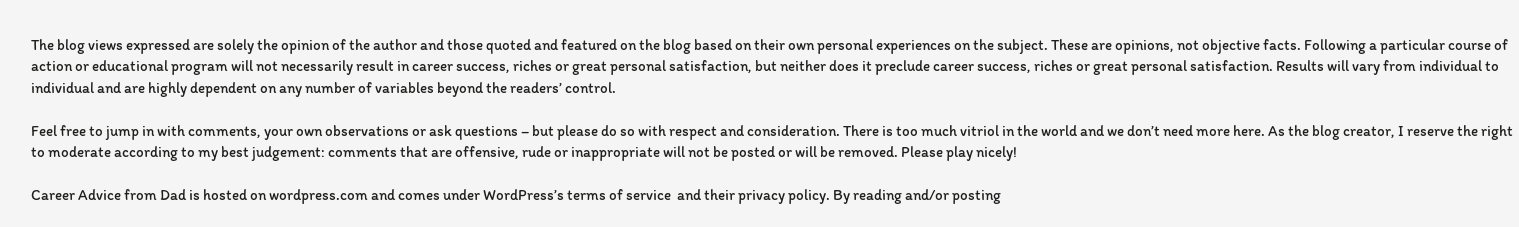The blog views expressed are solely the opinion of the author and those quoted and featured on the blog based on their own personal experiences on the subject. These are opinions, not objective facts. Following a particular course of action or educational program will not necessarily result in career success, riches or great personal satisfaction, but neither does it preclude career success, riches or great personal satisfaction. Results will vary from individual to individual and are highly dependent on any number of variables beyond the readers’ control.

Feel free to jump in with comments, your own observations or ask questions – but please do so with respect and consideration. There is too much vitriol in the world and we don’t need more here. As the blog creator, I reserve the right to moderate according to my best judgement: comments that are offensive, rude or inappropriate will not be posted or will be removed. Please play nicely!

Career Advice from Dad is hosted on wordpress.com and comes under WordPress’s terms of service  and their privacy policy. By reading and/or posting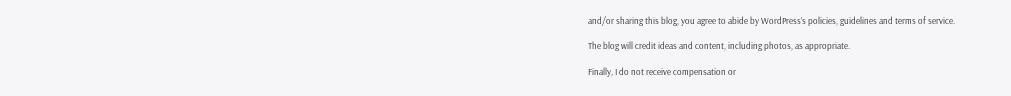and/or sharing this blog, you agree to abide by WordPress’s policies, guidelines and terms of service.

The blog will credit ideas and content, including photos, as appropriate.

Finally, I do not receive compensation or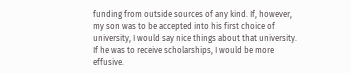funding from outside sources of any kind. If, however, my son was to be accepted into his first choice of university, I would say nice things about that university. If he was to receive scholarships, I would be more effusive.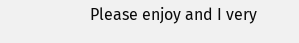Please enjoy and I very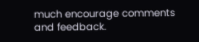much encourage comments and feedback.